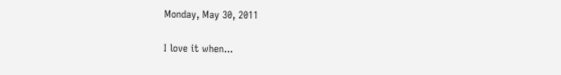Monday, May 30, 2011

I love it when...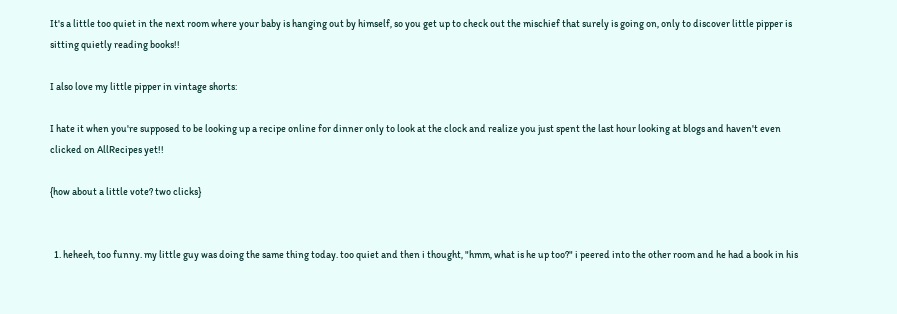It's a little too quiet in the next room where your baby is hanging out by himself, so you get up to check out the mischief that surely is going on, only to discover little pipper is sitting quietly reading books!!

I also love my little pipper in vintage shorts:

I hate it when you're supposed to be looking up a recipe online for dinner only to look at the clock and realize you just spent the last hour looking at blogs and haven't even clicked on AllRecipes yet!!

{how about a little vote? two clicks}


  1. heheeh, too funny. my little guy was doing the same thing today. too quiet and then i thought, "hmm, what is he up too?" i peered into the other room and he had a book in his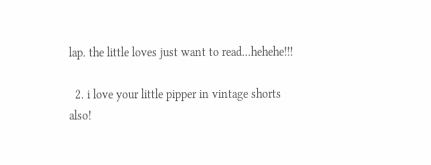lap. the little loves just want to read...hehehe!!!

  2. i love your little pipper in vintage shorts also!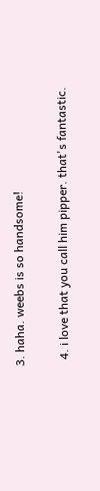3. haha. weebs is so handsome!

  4. i love that you call him pipper. that's fantastic.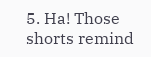5. Ha! Those shorts remind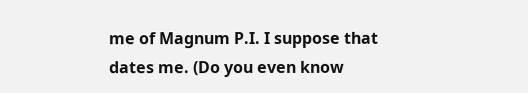me of Magnum P.I. I suppose that dates me. (Do you even know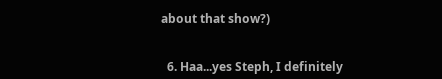about that show?)


  6. Haa...yes Steph, I definitely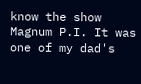know the show Magnum P.I. It was one of my dad's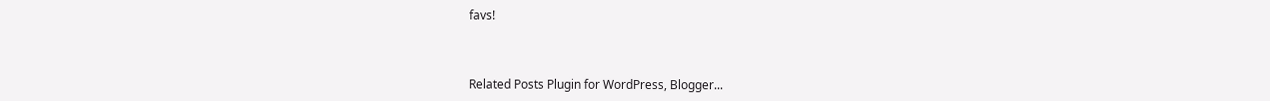favs!



Related Posts Plugin for WordPress, Blogger...